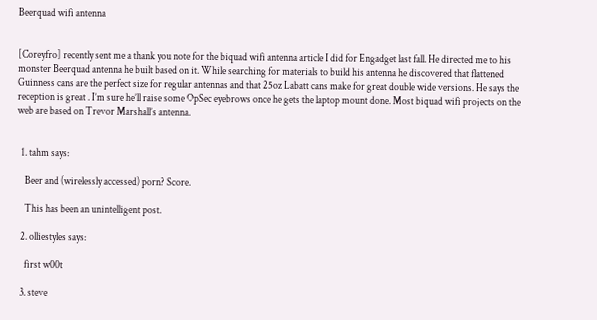Beerquad wifi antenna


[Coreyfro] recently sent me a thank you note for the biquad wifi antenna article I did for Engadget last fall. He directed me to his monster Beerquad antenna he built based on it. While searching for materials to build his antenna he discovered that flattened Guinness cans are the perfect size for regular antennas and that 25oz Labatt cans make for great double wide versions. He says the reception is great . I’m sure he’ll raise some OpSec eyebrows once he gets the laptop mount done. Most biquad wifi projects on the web are based on Trevor Marshall’s antenna.


  1. tahm says:

    Beer and (wirelessly accessed) porn? Score.

    This has been an unintelligent post.

  2. olliestyles says:

    first w00t

  3. steve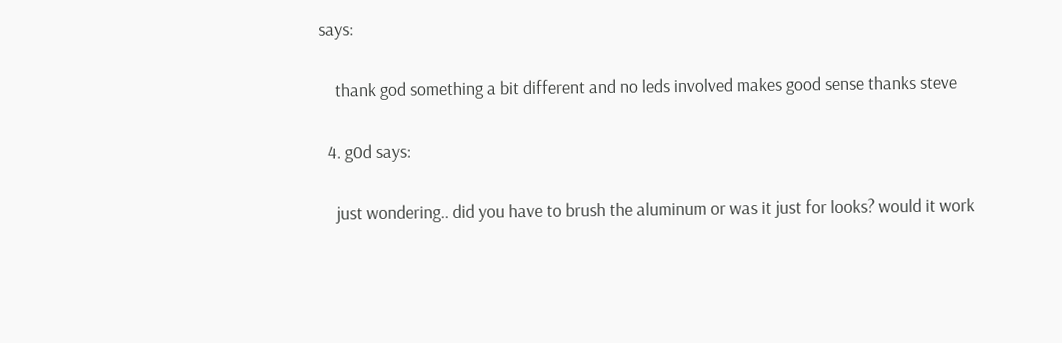says:

    thank god something a bit different and no leds involved makes good sense thanks steve

  4. g0d says:

    just wondering.. did you have to brush the aluminum or was it just for looks? would it work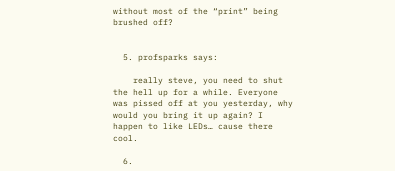without most of the “print” being brushed off?


  5. profsparks says:

    really steve, you need to shut the hell up for a while. Everyone was pissed off at you yesterday, why would you bring it up again? I happen to like LEDs… cause there cool.

  6.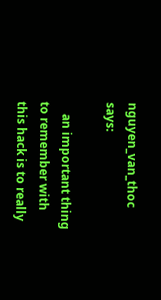nguyen_van_thoc says:

    an important thing to remember with this hack is to really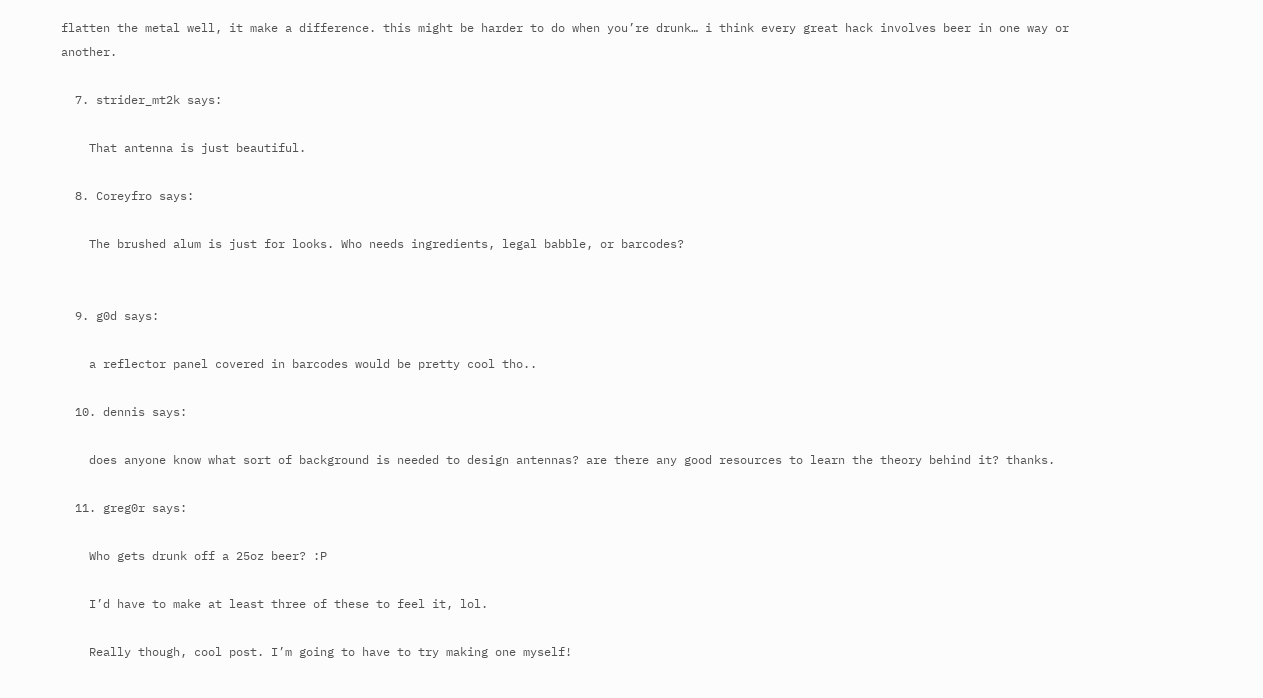flatten the metal well, it make a difference. this might be harder to do when you’re drunk… i think every great hack involves beer in one way or another.

  7. strider_mt2k says:

    That antenna is just beautiful.

  8. Coreyfro says:

    The brushed alum is just for looks. Who needs ingredients, legal babble, or barcodes?


  9. g0d says:

    a reflector panel covered in barcodes would be pretty cool tho..

  10. dennis says:

    does anyone know what sort of background is needed to design antennas? are there any good resources to learn the theory behind it? thanks.

  11. greg0r says:

    Who gets drunk off a 25oz beer? :P

    I’d have to make at least three of these to feel it, lol.

    Really though, cool post. I’m going to have to try making one myself!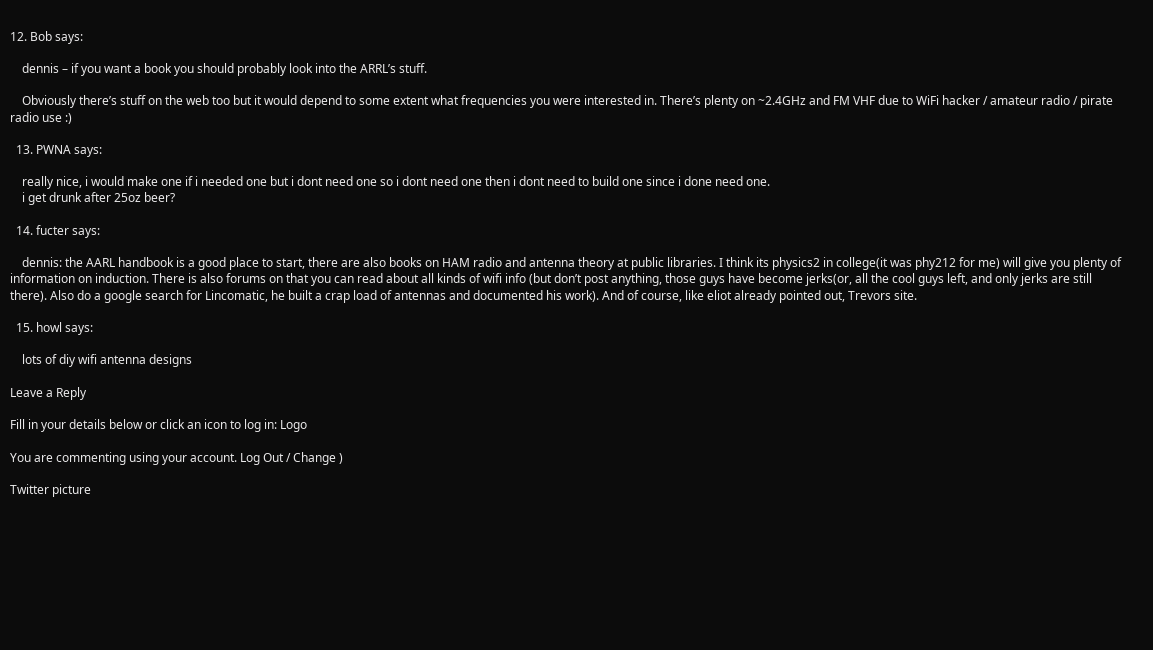12. Bob says:

    dennis – if you want a book you should probably look into the ARRL’s stuff.

    Obviously there’s stuff on the web too but it would depend to some extent what frequencies you were interested in. There’s plenty on ~2.4GHz and FM VHF due to WiFi hacker / amateur radio / pirate radio use :)

  13. PWNA says:

    really nice, i would make one if i needed one but i dont need one so i dont need one then i dont need to build one since i done need one.
    i get drunk after 25oz beer?

  14. fucter says:

    dennis: the AARL handbook is a good place to start, there are also books on HAM radio and antenna theory at public libraries. I think its physics2 in college(it was phy212 for me) will give you plenty of information on induction. There is also forums on that you can read about all kinds of wifi info (but don’t post anything, those guys have become jerks(or, all the cool guys left, and only jerks are still there). Also do a google search for Lincomatic, he built a crap load of antennas and documented his work). And of course, like eliot already pointed out, Trevors site.

  15. howl says:

    lots of diy wifi antenna designs

Leave a Reply

Fill in your details below or click an icon to log in: Logo

You are commenting using your account. Log Out / Change )

Twitter picture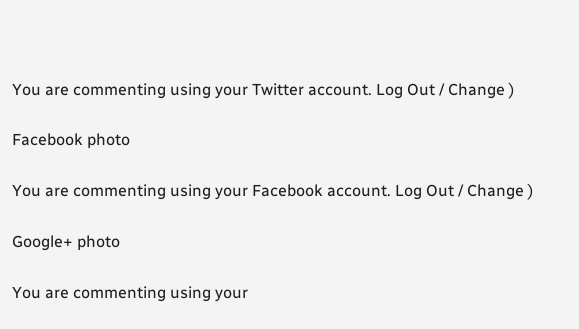You are commenting using your Twitter account. Log Out / Change )

Facebook photo

You are commenting using your Facebook account. Log Out / Change )

Google+ photo

You are commenting using your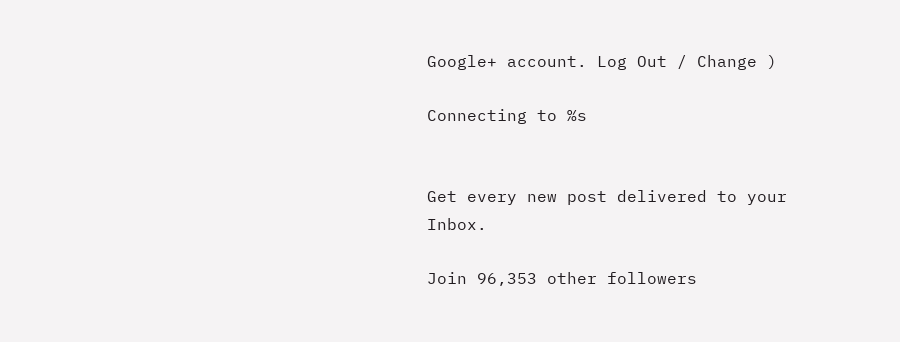Google+ account. Log Out / Change )

Connecting to %s


Get every new post delivered to your Inbox.

Join 96,353 other followers